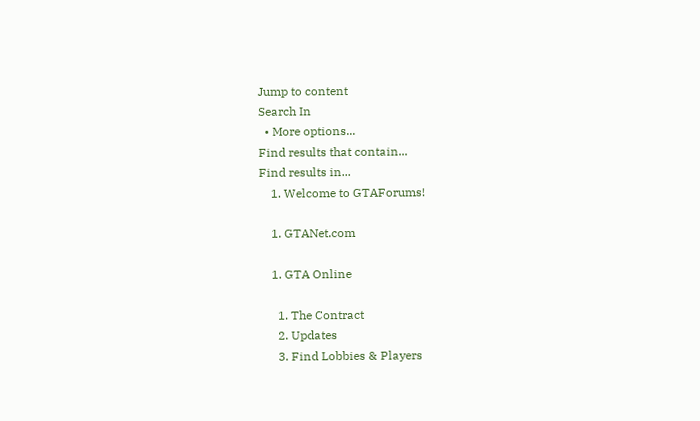Jump to content
Search In
  • More options...
Find results that contain...
Find results in...
    1. Welcome to GTAForums!

    1. GTANet.com

    1. GTA Online

      1. The Contract
      2. Updates
      3. Find Lobbies & Players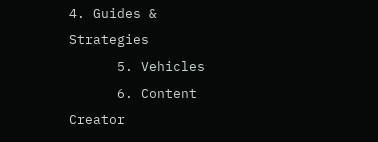4. Guides & Strategies
      5. Vehicles
      6. Content Creator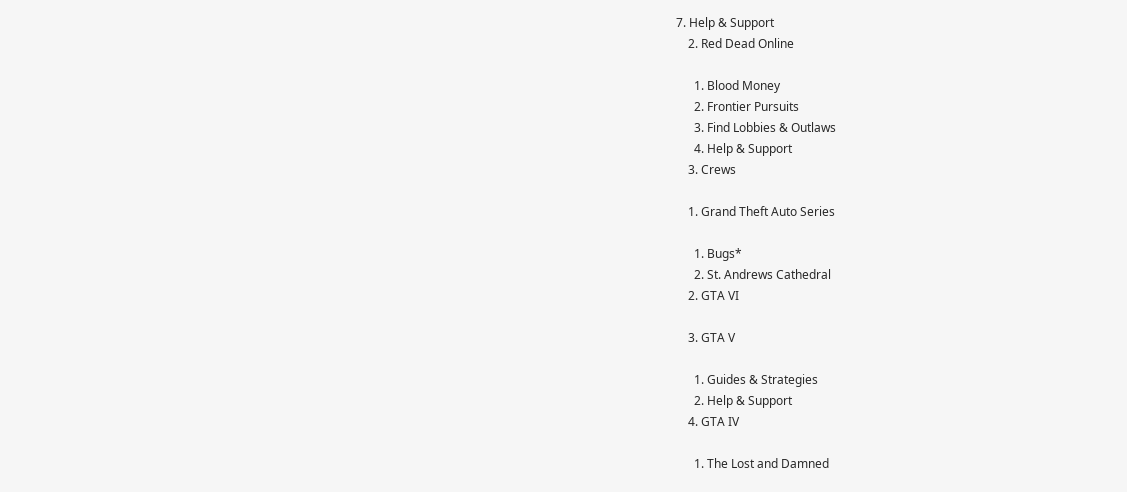7. Help & Support
    2. Red Dead Online

      1. Blood Money
      2. Frontier Pursuits
      3. Find Lobbies & Outlaws
      4. Help & Support
    3. Crews

    1. Grand Theft Auto Series

      1. Bugs*
      2. St. Andrews Cathedral
    2. GTA VI

    3. GTA V

      1. Guides & Strategies
      2. Help & Support
    4. GTA IV

      1. The Lost and Damned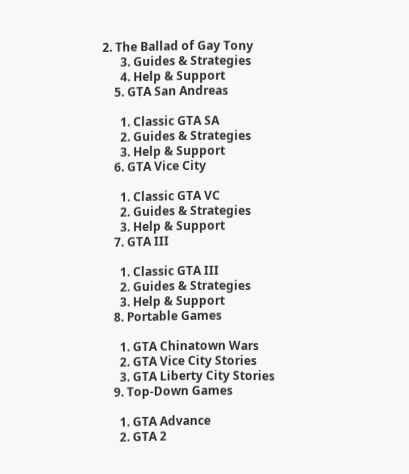2. The Ballad of Gay Tony
      3. Guides & Strategies
      4. Help & Support
    5. GTA San Andreas

      1. Classic GTA SA
      2. Guides & Strategies
      3. Help & Support
    6. GTA Vice City

      1. Classic GTA VC
      2. Guides & Strategies
      3. Help & Support
    7. GTA III

      1. Classic GTA III
      2. Guides & Strategies
      3. Help & Support
    8. Portable Games

      1. GTA Chinatown Wars
      2. GTA Vice City Stories
      3. GTA Liberty City Stories
    9. Top-Down Games

      1. GTA Advance
      2. GTA 2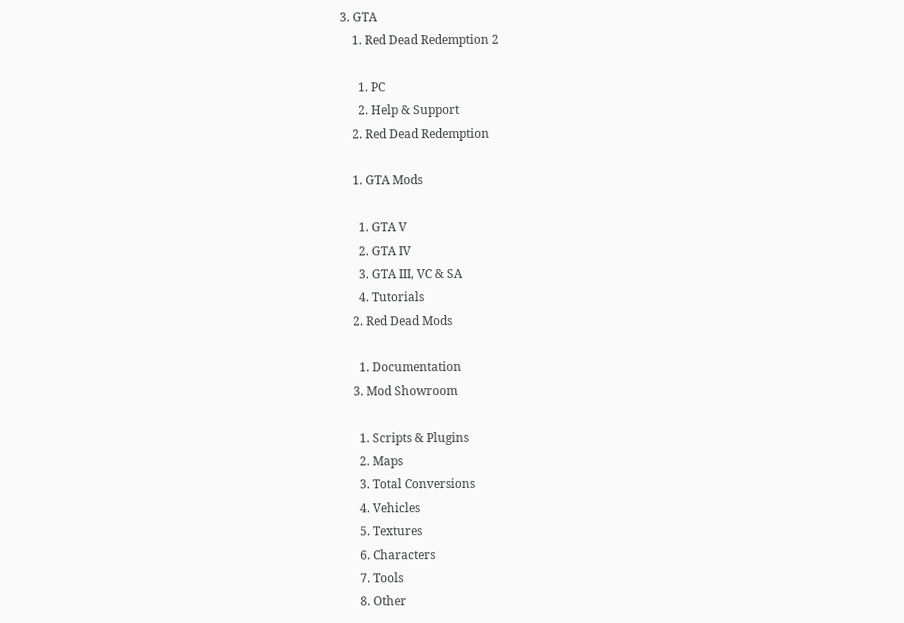3. GTA
    1. Red Dead Redemption 2

      1. PC
      2. Help & Support
    2. Red Dead Redemption

    1. GTA Mods

      1. GTA V
      2. GTA IV
      3. GTA III, VC & SA
      4. Tutorials
    2. Red Dead Mods

      1. Documentation
    3. Mod Showroom

      1. Scripts & Plugins
      2. Maps
      3. Total Conversions
      4. Vehicles
      5. Textures
      6. Characters
      7. Tools
      8. Other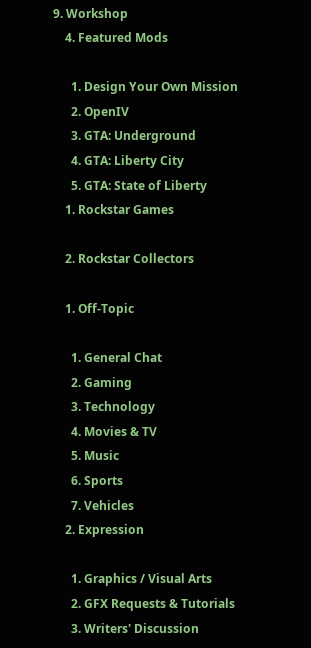9. Workshop
    4. Featured Mods

      1. Design Your Own Mission
      2. OpenIV
      3. GTA: Underground
      4. GTA: Liberty City
      5. GTA: State of Liberty
    1. Rockstar Games

    2. Rockstar Collectors

    1. Off-Topic

      1. General Chat
      2. Gaming
      3. Technology
      4. Movies & TV
      5. Music
      6. Sports
      7. Vehicles
    2. Expression

      1. Graphics / Visual Arts
      2. GFX Requests & Tutorials
      3. Writers' Discussion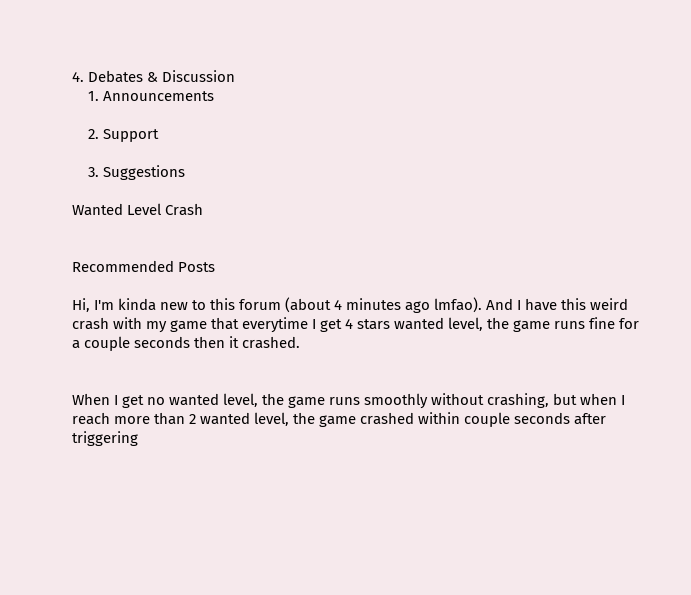4. Debates & Discussion
    1. Announcements

    2. Support

    3. Suggestions

Wanted Level Crash


Recommended Posts

Hi, I'm kinda new to this forum (about 4 minutes ago lmfao). And I have this weird crash with my game that everytime I get 4 stars wanted level, the game runs fine for a couple seconds then it crashed.


When I get no wanted level, the game runs smoothly without crashing, but when I reach more than 2 wanted level, the game crashed within couple seconds after triggering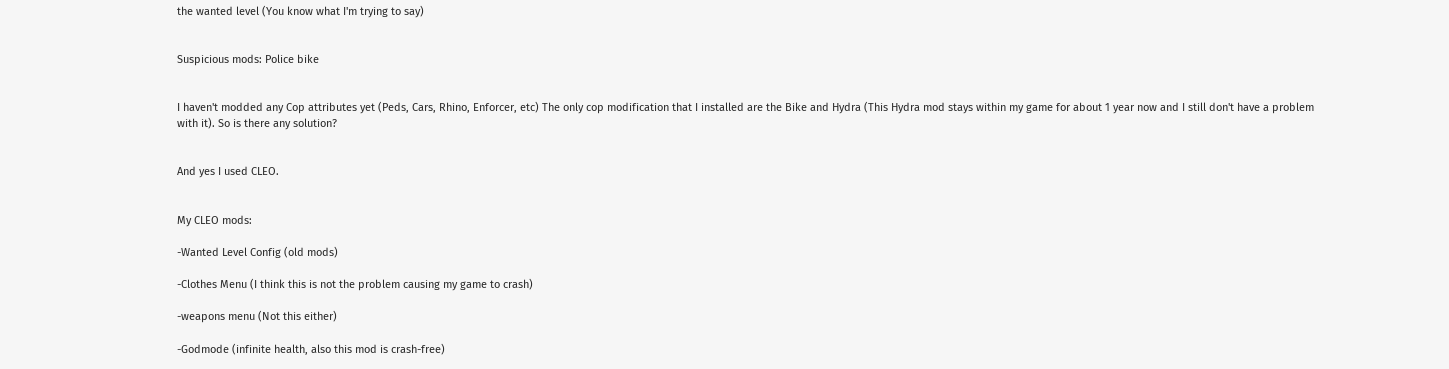the wanted level (You know what I'm trying to say)


Suspicious mods: Police bike


I haven't modded any Cop attributes yet (Peds, Cars, Rhino, Enforcer, etc) The only cop modification that I installed are the Bike and Hydra (This Hydra mod stays within my game for about 1 year now and I still don't have a problem with it). So is there any solution?


And yes I used CLEO.


My CLEO mods:

-Wanted Level Config (old mods)

-Clothes Menu (I think this is not the problem causing my game to crash)

-weapons menu (Not this either)

-Godmode (infinite health, also this mod is crash-free)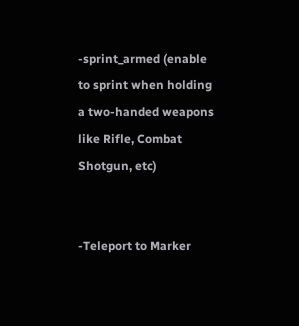-sprint_armed (enable to sprint when holding a two-handed weapons like Rifle, Combat Shotgun, etc)


-Teleport to Marker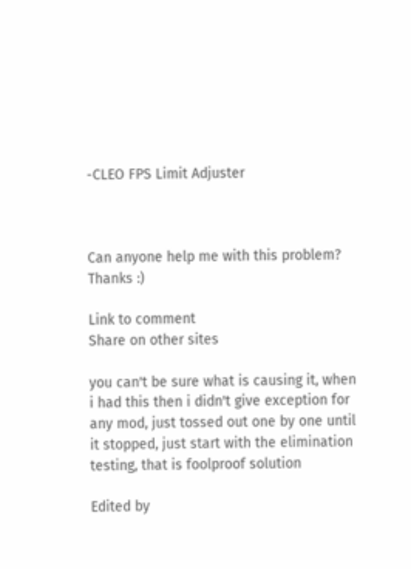-CLEO FPS Limit Adjuster



Can anyone help me with this problem? Thanks :)

Link to comment
Share on other sites

you can't be sure what is causing it, when i had this then i didn't give exception for any mod, just tossed out one by one until it stopped, just start with the elimination testing, that is foolproof solution

Edited by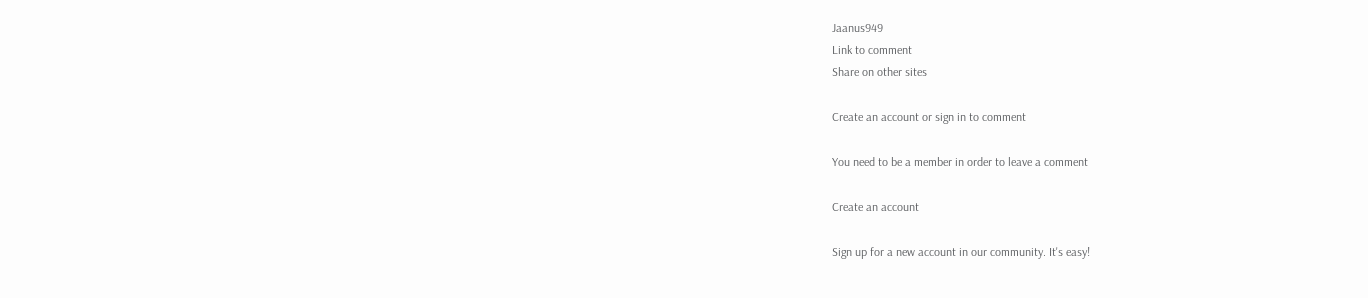Jaanus949
Link to comment
Share on other sites

Create an account or sign in to comment

You need to be a member in order to leave a comment

Create an account

Sign up for a new account in our community. It's easy!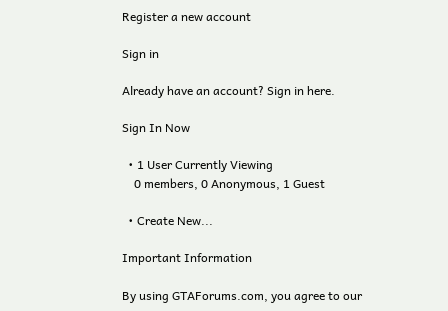Register a new account

Sign in

Already have an account? Sign in here.

Sign In Now

  • 1 User Currently Viewing
    0 members, 0 Anonymous, 1 Guest

  • Create New...

Important Information

By using GTAForums.com, you agree to our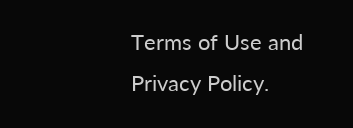Terms of Use and Privacy Policy.